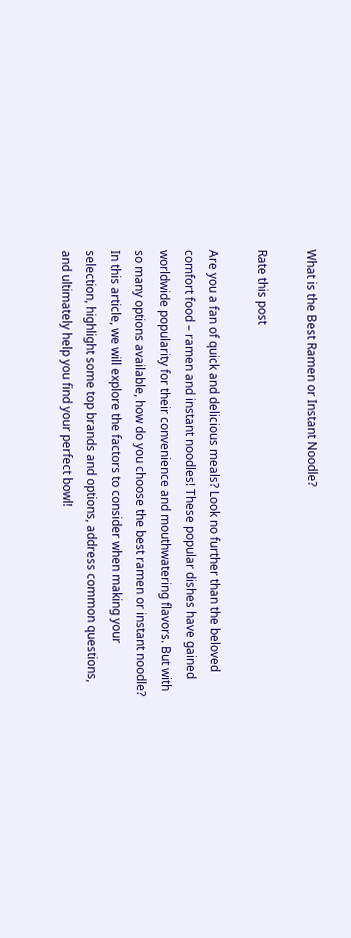What is the Best Ramen or Instant Noodle?

Rate this post

Are you a fan of quick and delicious meals? Look no further than the beloved comfort food – ramen and instant noodles! These popular dishes have gained worldwide popularity for their convenience and mouthwatering flavors. But with so many options available, how do you choose the best ramen or instant noodle? In this article, we will explore the factors to consider when making your selection, highlight some top brands and options, address common questions, and ultimately help you find your perfect bowl!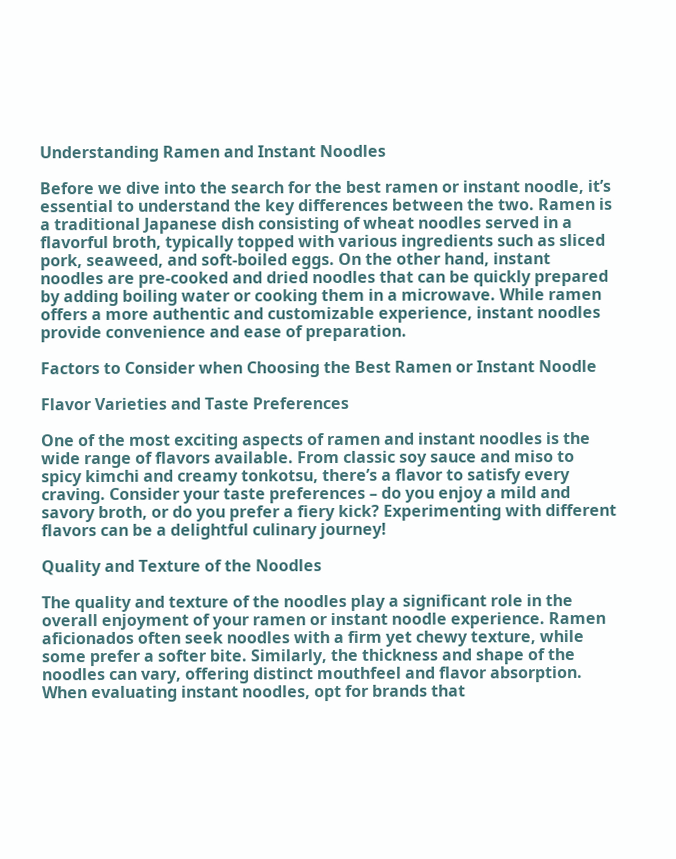Understanding Ramen and Instant Noodles

Before we dive into the search for the best ramen or instant noodle, it’s essential to understand the key differences between the two. Ramen is a traditional Japanese dish consisting of wheat noodles served in a flavorful broth, typically topped with various ingredients such as sliced pork, seaweed, and soft-boiled eggs. On the other hand, instant noodles are pre-cooked and dried noodles that can be quickly prepared by adding boiling water or cooking them in a microwave. While ramen offers a more authentic and customizable experience, instant noodles provide convenience and ease of preparation.

Factors to Consider when Choosing the Best Ramen or Instant Noodle

Flavor Varieties and Taste Preferences

One of the most exciting aspects of ramen and instant noodles is the wide range of flavors available. From classic soy sauce and miso to spicy kimchi and creamy tonkotsu, there’s a flavor to satisfy every craving. Consider your taste preferences – do you enjoy a mild and savory broth, or do you prefer a fiery kick? Experimenting with different flavors can be a delightful culinary journey!

Quality and Texture of the Noodles

The quality and texture of the noodles play a significant role in the overall enjoyment of your ramen or instant noodle experience. Ramen aficionados often seek noodles with a firm yet chewy texture, while some prefer a softer bite. Similarly, the thickness and shape of the noodles can vary, offering distinct mouthfeel and flavor absorption. When evaluating instant noodles, opt for brands that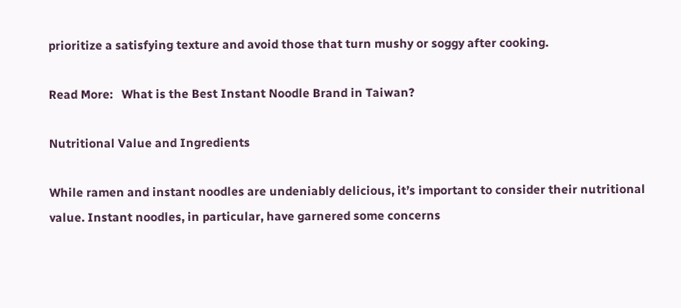prioritize a satisfying texture and avoid those that turn mushy or soggy after cooking.

Read More:   What is the Best Instant Noodle Brand in Taiwan?

Nutritional Value and Ingredients

While ramen and instant noodles are undeniably delicious, it’s important to consider their nutritional value. Instant noodles, in particular, have garnered some concerns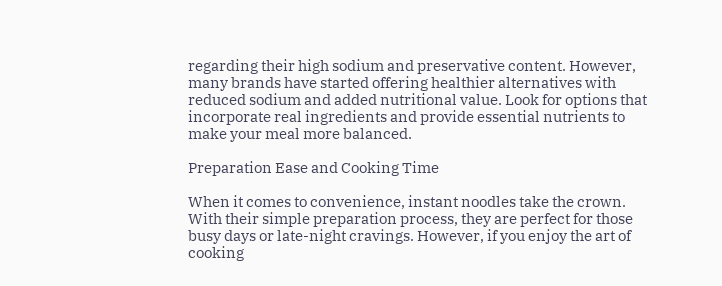regarding their high sodium and preservative content. However, many brands have started offering healthier alternatives with reduced sodium and added nutritional value. Look for options that incorporate real ingredients and provide essential nutrients to make your meal more balanced.

Preparation Ease and Cooking Time

When it comes to convenience, instant noodles take the crown. With their simple preparation process, they are perfect for those busy days or late-night cravings. However, if you enjoy the art of cooking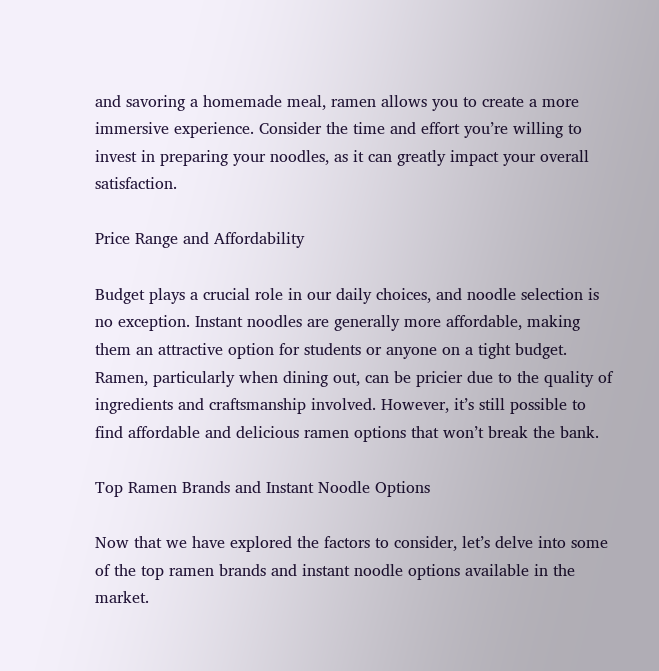and savoring a homemade meal, ramen allows you to create a more immersive experience. Consider the time and effort you’re willing to invest in preparing your noodles, as it can greatly impact your overall satisfaction.

Price Range and Affordability

Budget plays a crucial role in our daily choices, and noodle selection is no exception. Instant noodles are generally more affordable, making them an attractive option for students or anyone on a tight budget. Ramen, particularly when dining out, can be pricier due to the quality of ingredients and craftsmanship involved. However, it’s still possible to find affordable and delicious ramen options that won’t break the bank.

Top Ramen Brands and Instant Noodle Options

Now that we have explored the factors to consider, let’s delve into some of the top ramen brands and instant noodle options available in the market.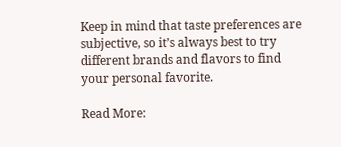Keep in mind that taste preferences are subjective, so it’s always best to try different brands and flavors to find your personal favorite.

Read More: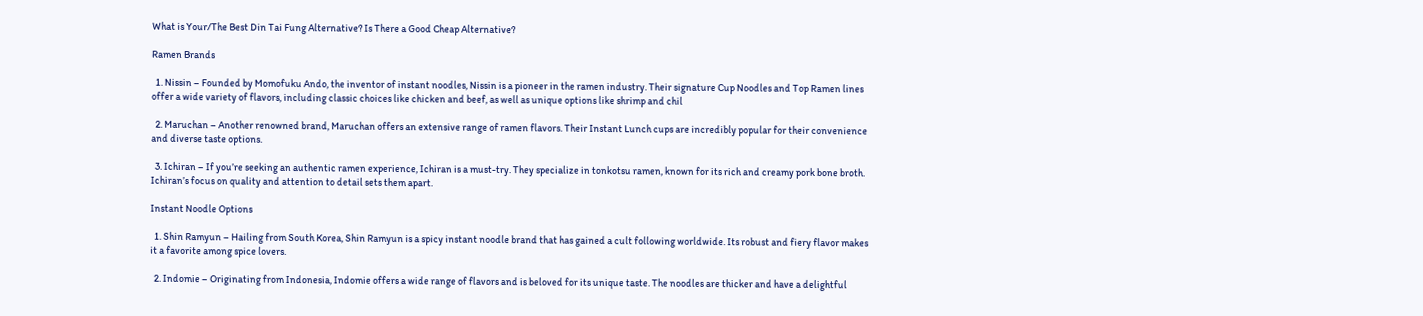What is Your/The Best Din Tai Fung Alternative? Is There a Good Cheap Alternative?

Ramen Brands

  1. Nissin – Founded by Momofuku Ando, the inventor of instant noodles, Nissin is a pioneer in the ramen industry. Their signature Cup Noodles and Top Ramen lines offer a wide variety of flavors, including classic choices like chicken and beef, as well as unique options like shrimp and chil

  2. Maruchan – Another renowned brand, Maruchan offers an extensive range of ramen flavors. Their Instant Lunch cups are incredibly popular for their convenience and diverse taste options.

  3. Ichiran – If you’re seeking an authentic ramen experience, Ichiran is a must-try. They specialize in tonkotsu ramen, known for its rich and creamy pork bone broth. Ichiran’s focus on quality and attention to detail sets them apart.

Instant Noodle Options

  1. Shin Ramyun – Hailing from South Korea, Shin Ramyun is a spicy instant noodle brand that has gained a cult following worldwide. Its robust and fiery flavor makes it a favorite among spice lovers.

  2. Indomie – Originating from Indonesia, Indomie offers a wide range of flavors and is beloved for its unique taste. The noodles are thicker and have a delightful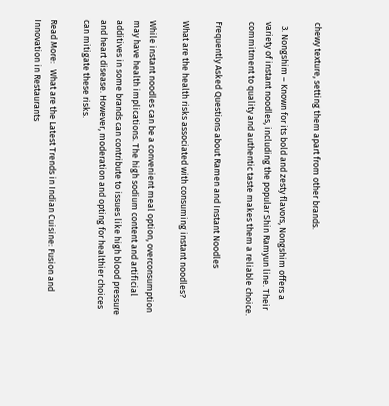chewy texture, setting them apart from other brands.

  3. Nongshim – Known for its bold and zesty flavors, Nongshim offers a variety of instant noodles, including the popular Shin Ramyun line. Their commitment to quality and authentic taste makes them a reliable choice.

Frequently Asked Questions about Ramen and Instant Noodles

What are the health risks associated with consuming instant noodles?

While instant noodles can be a convenient meal option, overconsumption may have health implications. The high sodium content and artificial additives in some brands can contribute to issues like high blood pressure and heart disease. However, moderation and opting for healthier choices can mitigate these risks.

Read More:   What are the Latest Trends in Indian Cuisine: Fusion and Innovation in Restaurants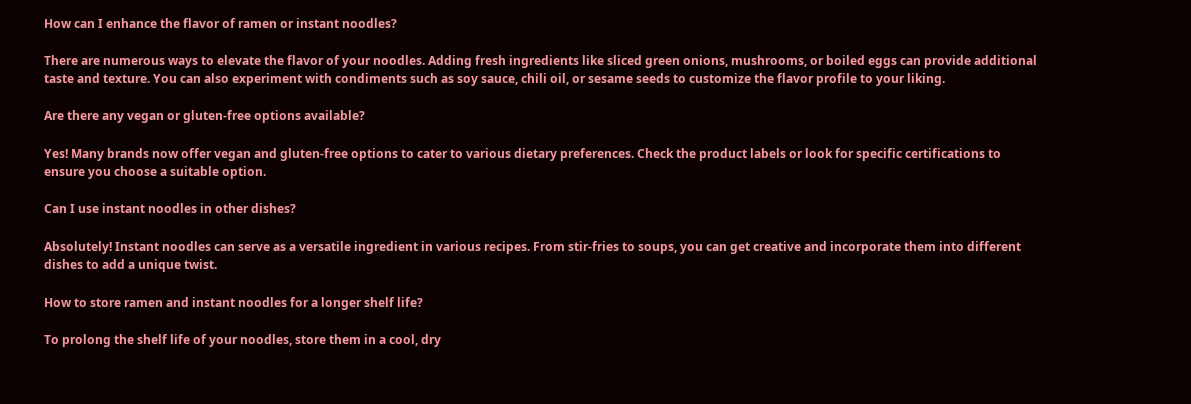How can I enhance the flavor of ramen or instant noodles?

There are numerous ways to elevate the flavor of your noodles. Adding fresh ingredients like sliced green onions, mushrooms, or boiled eggs can provide additional taste and texture. You can also experiment with condiments such as soy sauce, chili oil, or sesame seeds to customize the flavor profile to your liking.

Are there any vegan or gluten-free options available?

Yes! Many brands now offer vegan and gluten-free options to cater to various dietary preferences. Check the product labels or look for specific certifications to ensure you choose a suitable option.

Can I use instant noodles in other dishes?

Absolutely! Instant noodles can serve as a versatile ingredient in various recipes. From stir-fries to soups, you can get creative and incorporate them into different dishes to add a unique twist.

How to store ramen and instant noodles for a longer shelf life?

To prolong the shelf life of your noodles, store them in a cool, dry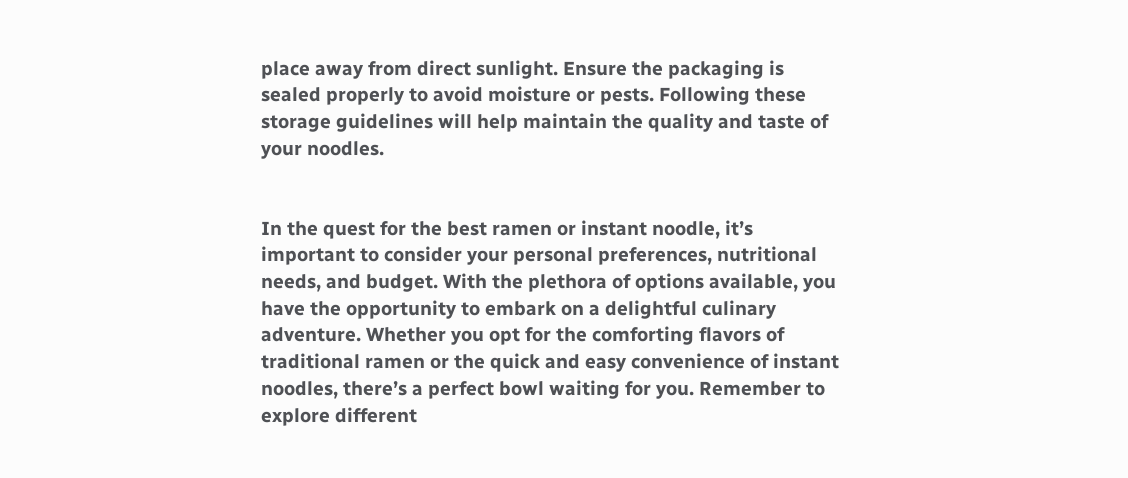place away from direct sunlight. Ensure the packaging is sealed properly to avoid moisture or pests. Following these storage guidelines will help maintain the quality and taste of your noodles.


In the quest for the best ramen or instant noodle, it’s important to consider your personal preferences, nutritional needs, and budget. With the plethora of options available, you have the opportunity to embark on a delightful culinary adventure. Whether you opt for the comforting flavors of traditional ramen or the quick and easy convenience of instant noodles, there’s a perfect bowl waiting for you. Remember to explore different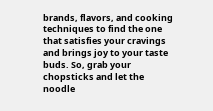brands, flavors, and cooking techniques to find the one that satisfies your cravings and brings joy to your taste buds. So, grab your chopsticks and let the noodle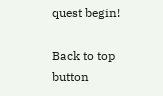quest begin!

Back to top button